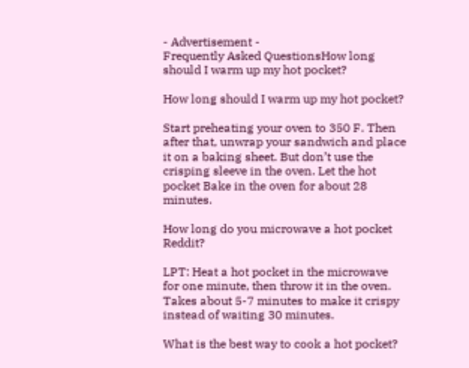- Advertisement -
Frequently Asked QuestionsHow long should I warm up my hot pocket?

How long should I warm up my hot pocket?

Start preheating your oven to 350 F. Then after that, unwrap your sandwich and place it on a baking sheet. But don’t use the crisping sleeve in the oven. Let the hot pocket Bake in the oven for about 28 minutes.

How long do you microwave a hot pocket Reddit?

LPT: Heat a hot pocket in the microwave for one minute, then throw it in the oven. Takes about 5-7 minutes to make it crispy instead of waiting 30 minutes.

What is the best way to cook a hot pocket?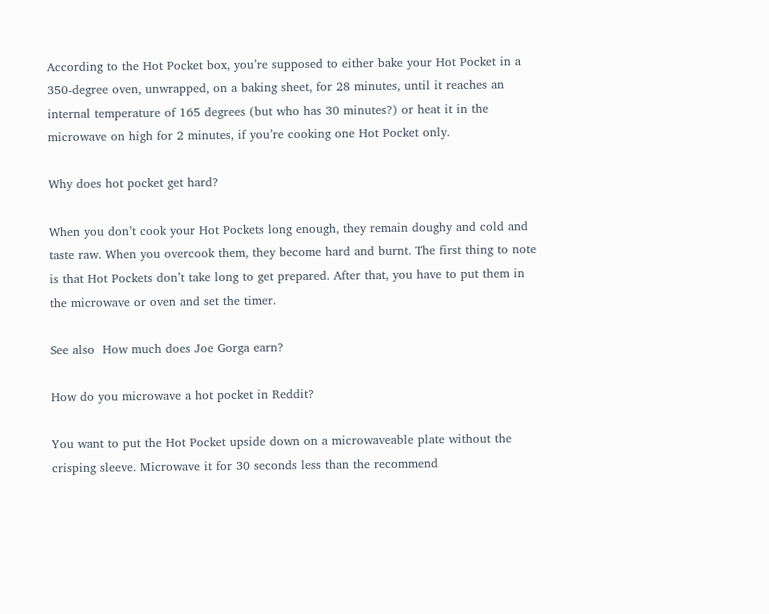According to the Hot Pocket box, you’re supposed to either bake your Hot Pocket in a 350-degree oven, unwrapped, on a baking sheet, for 28 minutes, until it reaches an internal temperature of 165 degrees (but who has 30 minutes?) or heat it in the microwave on high for 2 minutes, if you’re cooking one Hot Pocket only.

Why does hot pocket get hard?

When you don’t cook your Hot Pockets long enough, they remain doughy and cold and taste raw. When you overcook them, they become hard and burnt. The first thing to note is that Hot Pockets don’t take long to get prepared. After that, you have to put them in the microwave or oven and set the timer.

See also  How much does Joe Gorga earn?

How do you microwave a hot pocket in Reddit?

You want to put the Hot Pocket upside down on a microwaveable plate without the crisping sleeve. Microwave it for 30 seconds less than the recommend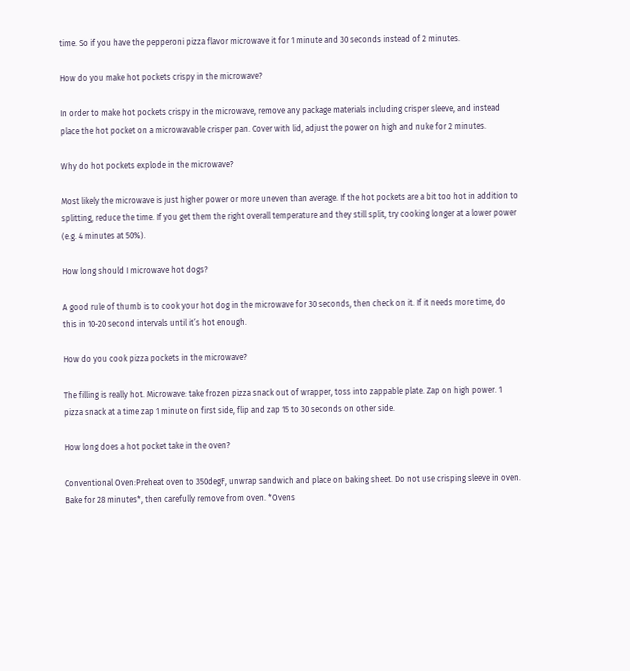time. So if you have the pepperoni pizza flavor microwave it for 1 minute and 30 seconds instead of 2 minutes.

How do you make hot pockets crispy in the microwave?

In order to make hot pockets crispy in the microwave, remove any package materials including crisper sleeve, and instead place the hot pocket on a microwavable crisper pan. Cover with lid, adjust the power on high and nuke for 2 minutes.

Why do hot pockets explode in the microwave?

Most likely the microwave is just higher power or more uneven than average. If the hot pockets are a bit too hot in addition to splitting, reduce the time. If you get them the right overall temperature and they still split, try cooking longer at a lower power (e.g. 4 minutes at 50%).

How long should I microwave hot dogs?

A good rule of thumb is to cook your hot dog in the microwave for 30 seconds, then check on it. If it needs more time, do this in 10-20 second intervals until it’s hot enough.

How do you cook pizza pockets in the microwave?

The filling is really hot. Microwave: take frozen pizza snack out of wrapper, toss into zappable plate. Zap on high power. 1 pizza snack at a time zap 1 minute on first side, flip and zap 15 to 30 seconds on other side.

How long does a hot pocket take in the oven?

Conventional Oven:Preheat oven to 350degF, unwrap sandwich and place on baking sheet. Do not use crisping sleeve in oven. Bake for 28 minutes*, then carefully remove from oven. *Ovens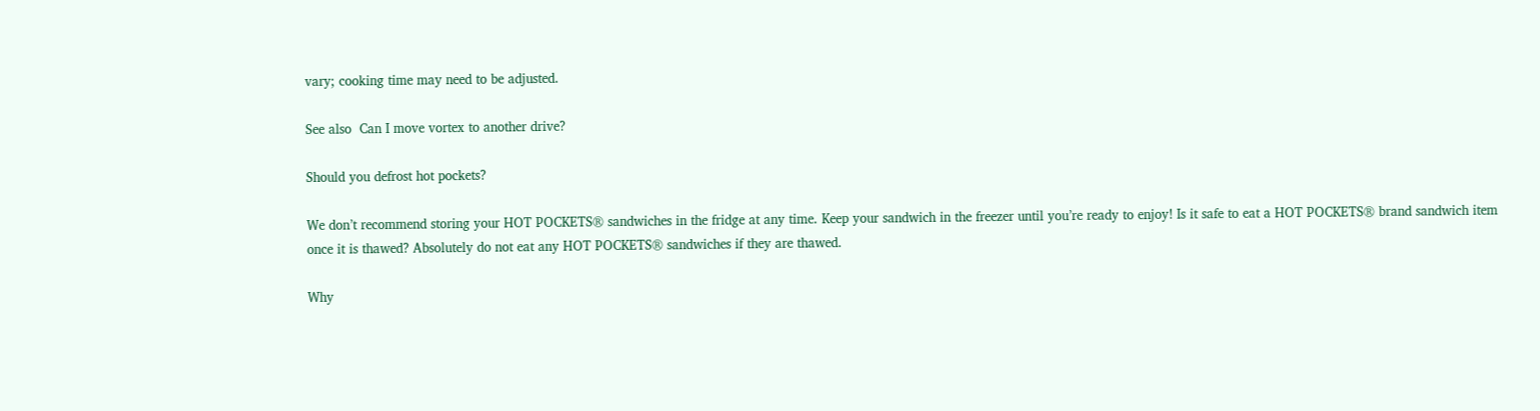vary; cooking time may need to be adjusted.

See also  Can I move vortex to another drive?

Should you defrost hot pockets?

We don’t recommend storing your HOT POCKETS® sandwiches in the fridge at any time. Keep your sandwich in the freezer until you’re ready to enjoy! Is it safe to eat a HOT POCKETS® brand sandwich item once it is thawed? Absolutely do not eat any HOT POCKETS® sandwiches if they are thawed.

Why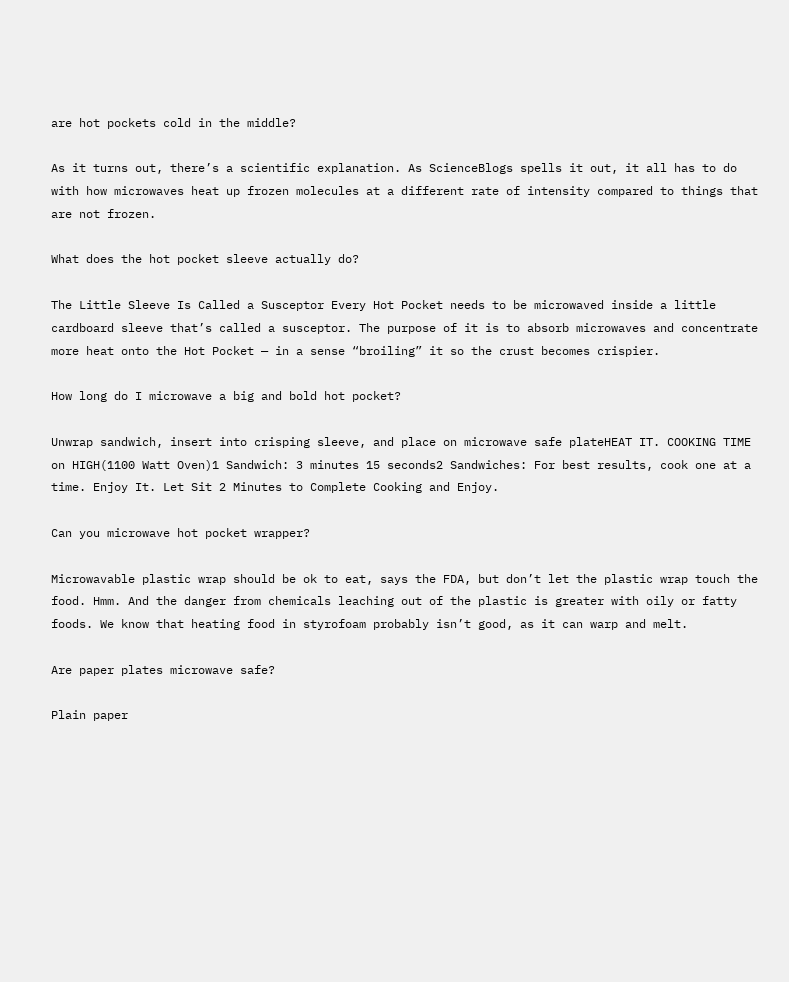are hot pockets cold in the middle?

As it turns out, there’s a scientific explanation. As ScienceBlogs spells it out, it all has to do with how microwaves heat up frozen molecules at a different rate of intensity compared to things that are not frozen.

What does the hot pocket sleeve actually do?

The Little Sleeve Is Called a Susceptor Every Hot Pocket needs to be microwaved inside a little cardboard sleeve that’s called a susceptor. The purpose of it is to absorb microwaves and concentrate more heat onto the Hot Pocket — in a sense “broiling” it so the crust becomes crispier.

How long do I microwave a big and bold hot pocket?

Unwrap sandwich, insert into crisping sleeve, and place on microwave safe plateHEAT IT. COOKING TIME on HIGH(1100 Watt Oven)1 Sandwich: 3 minutes 15 seconds2 Sandwiches: For best results, cook one at a time. Enjoy It. Let Sit 2 Minutes to Complete Cooking and Enjoy.

Can you microwave hot pocket wrapper?

Microwavable plastic wrap should be ok to eat, says the FDA, but don’t let the plastic wrap touch the food. Hmm. And the danger from chemicals leaching out of the plastic is greater with oily or fatty foods. We know that heating food in styrofoam probably isn’t good, as it can warp and melt.

Are paper plates microwave safe?

Plain paper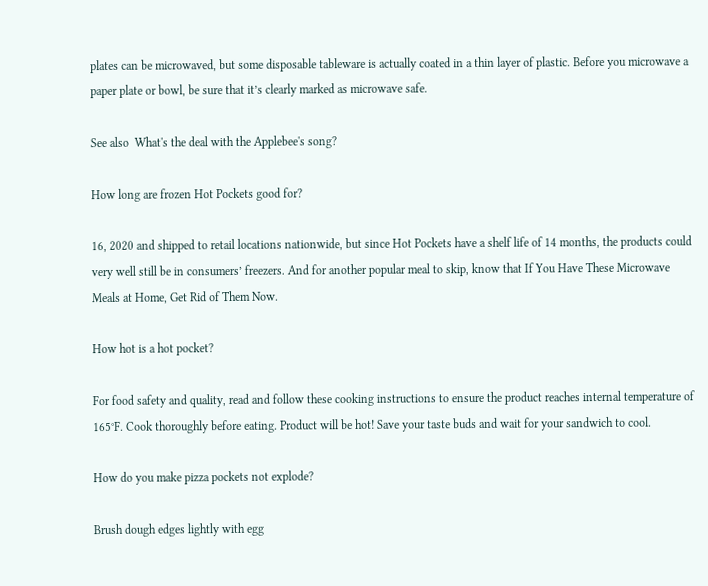plates can be microwaved, but some disposable tableware is actually coated in a thin layer of plastic. Before you microwave a paper plate or bowl, be sure that it’s clearly marked as microwave safe.

See also  What's the deal with the Applebee's song?

How long are frozen Hot Pockets good for?

16, 2020 and shipped to retail locations nationwide, but since Hot Pockets have a shelf life of 14 months, the products could very well still be in consumers’ freezers. And for another popular meal to skip, know that If You Have These Microwave Meals at Home, Get Rid of Them Now.

How hot is a hot pocket?

For food safety and quality, read and follow these cooking instructions to ensure the product reaches internal temperature of 165°F. Cook thoroughly before eating. Product will be hot! Save your taste buds and wait for your sandwich to cool.

How do you make pizza pockets not explode?

Brush dough edges lightly with egg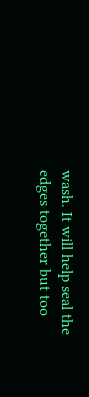wash. It will help seal the edges together but too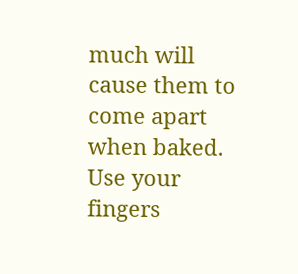much will cause them to come apart when baked. Use your fingers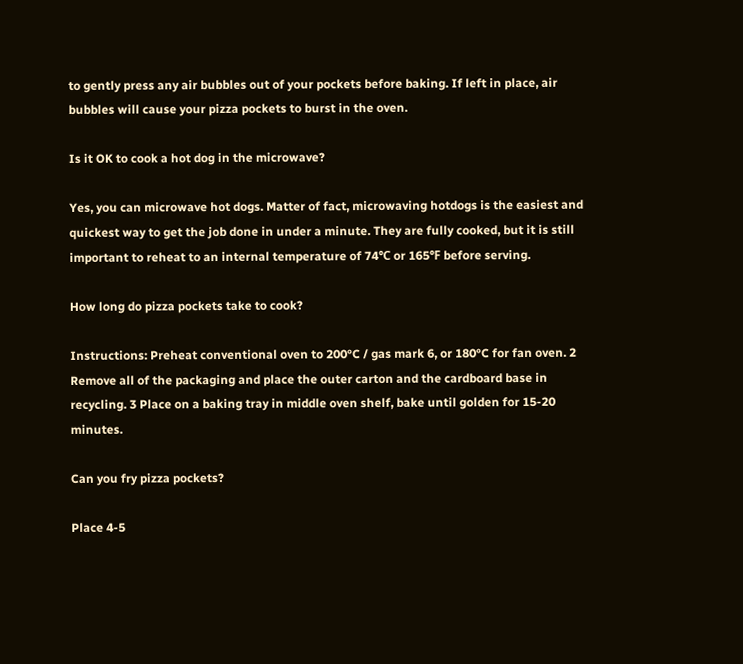to gently press any air bubbles out of your pockets before baking. If left in place, air bubbles will cause your pizza pockets to burst in the oven.

Is it OK to cook a hot dog in the microwave?

Yes, you can microwave hot dogs. Matter of fact, microwaving hotdogs is the easiest and quickest way to get the job done in under a minute. They are fully cooked, but it is still important to reheat to an internal temperature of 74℃ or 165℉ before serving.

How long do pizza pockets take to cook?

Instructions: Preheat conventional oven to 200°C / gas mark 6, or 180°C for fan oven. 2 Remove all of the packaging and place the outer carton and the cardboard base in recycling. 3 Place on a baking tray in middle oven shelf, bake until golden for 15-20 minutes.

Can you fry pizza pockets?

Place 4-5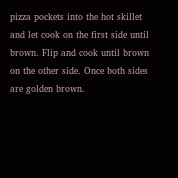pizza pockets into the hot skillet and let cook on the first side until brown. Flip and cook until brown on the other side. Once both sides are golden brown.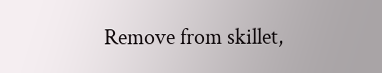Remove from skillet,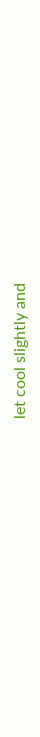let cool slightly and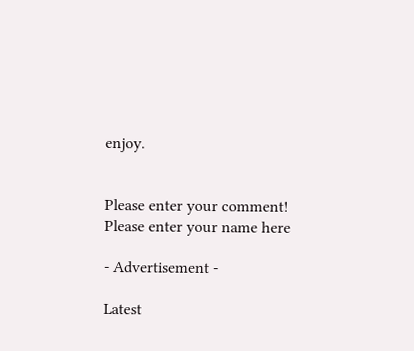enjoy.


Please enter your comment!
Please enter your name here

- Advertisement -

Latest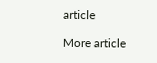article

More article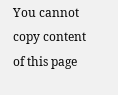You cannot copy content of this page